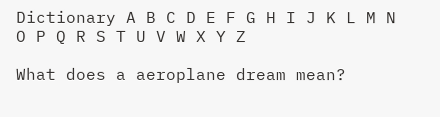Dictionary A B C D E F G H I J K L M N O P Q R S T U V W X Y Z

What does a aeroplane dream mean?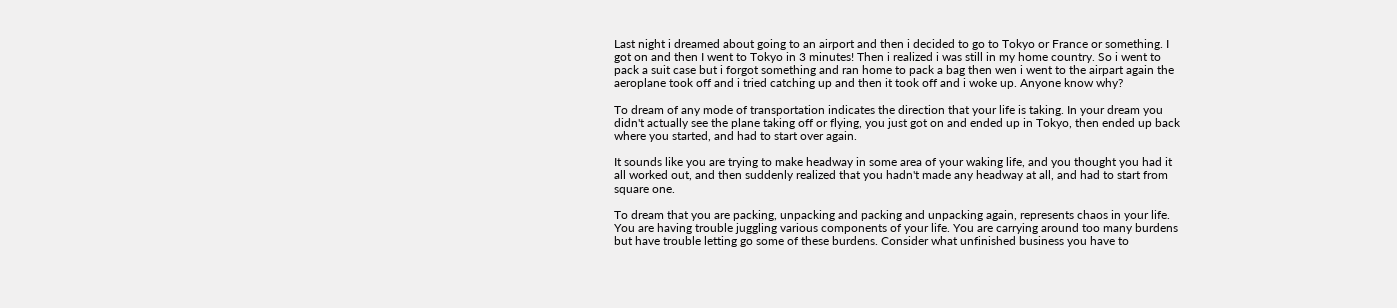Last night i dreamed about going to an airport and then i decided to go to Tokyo or France or something. I got on and then I went to Tokyo in 3 minutes! Then i realized i was still in my home country. So i went to pack a suit case but i forgot something and ran home to pack a bag then wen i went to the airpart again the aeroplane took off and i tried catching up and then it took off and i woke up. Anyone know why?

To dream of any mode of transportation indicates the direction that your life is taking. In your dream you didn't actually see the plane taking off or flying, you just got on and ended up in Tokyo, then ended up back where you started, and had to start over again.

It sounds like you are trying to make headway in some area of your waking life, and you thought you had it all worked out, and then suddenly realized that you hadn't made any headway at all, and had to start from square one.

To dream that you are packing, unpacking and packing and unpacking again, represents chaos in your life. You are having trouble juggling various components of your life. You are carrying around too many burdens but have trouble letting go some of these burdens. Consider what unfinished business you have to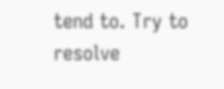tend to. Try to resolve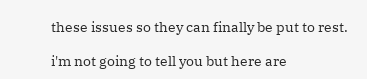these issues so they can finally be put to rest.

i'm not going to tell you but here are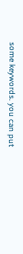some keywords. you can put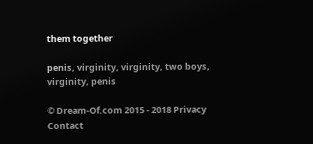them together

penis, virginity, virginity, two boys, virginity, penis

© Dream-Of.com 2015 - 2018 Privacy Contact